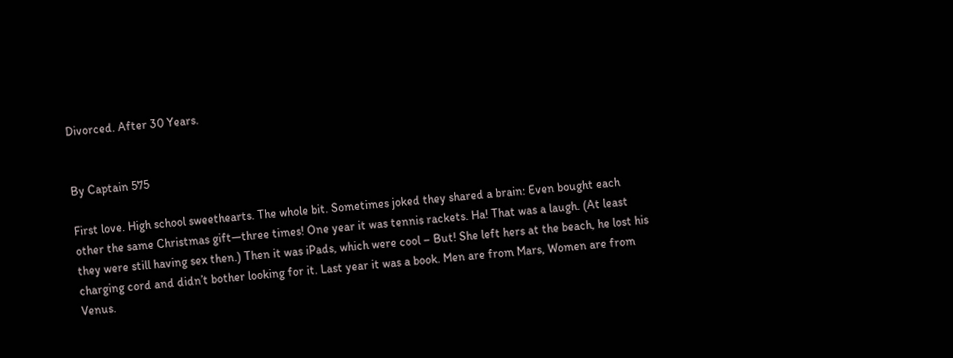Divorced. After 30 Years.


By Captain 575

First love. High school sweethearts. The whole bit. Sometimes joked they shared a brain: Even bought each other the same Christmas gift—three times! One year it was tennis rackets. Ha! That was a laugh. (At least they were still having sex then.) Then it was iPads, which were cool – But! She left hers at the beach, he lost his charging cord and didn’t bother looking for it. Last year it was a book. Men are from Mars, Women are from Venus.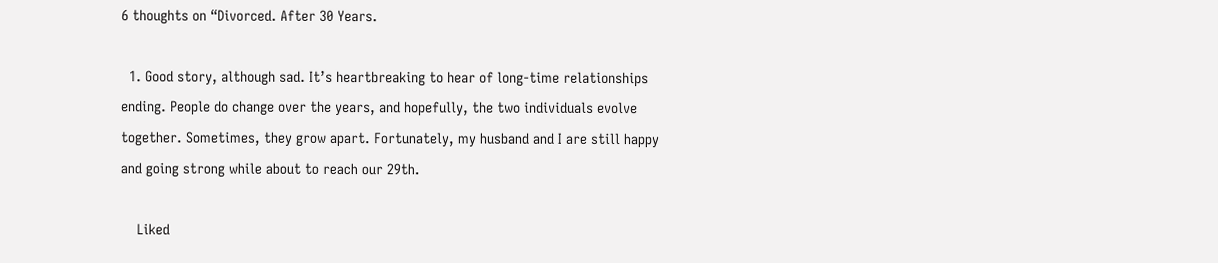6 thoughts on “Divorced. After 30 Years.

  1. Good story, although sad. It’s heartbreaking to hear of long-time relationships ending. People do change over the years, and hopefully, the two individuals evolve together. Sometimes, they grow apart. Fortunately, my husband and I are still happy and going strong while about to reach our 29th.

    Liked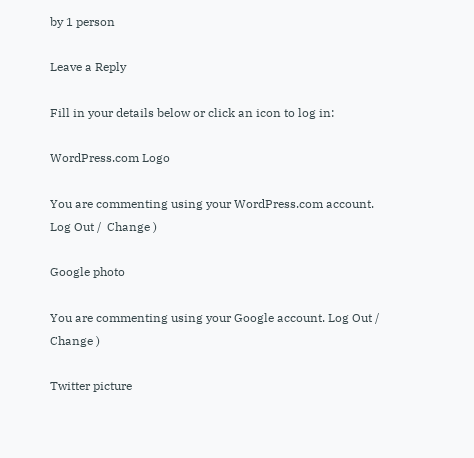by 1 person

Leave a Reply

Fill in your details below or click an icon to log in:

WordPress.com Logo

You are commenting using your WordPress.com account. Log Out /  Change )

Google photo

You are commenting using your Google account. Log Out /  Change )

Twitter picture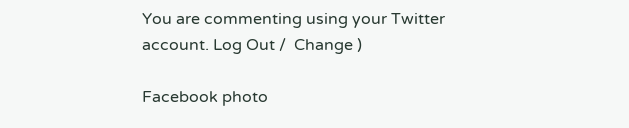You are commenting using your Twitter account. Log Out /  Change )

Facebook photo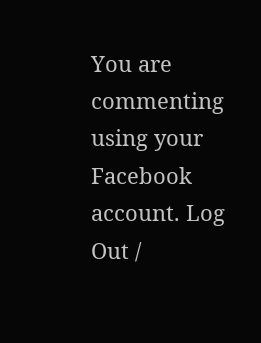You are commenting using your Facebook account. Log Out /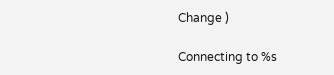Change )

Connecting to %s